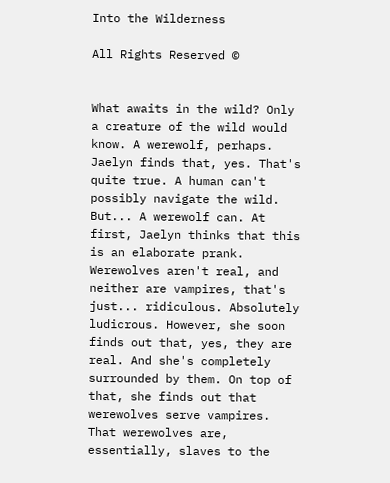Into the Wilderness

All Rights Reserved ©


What awaits in the wild? Only a creature of the wild would know. A werewolf, perhaps. Jaelyn finds that, yes. That's quite true. A human can't possibly navigate the wild. But... A werewolf can. At first, Jaelyn thinks that this is an elaborate prank. Werewolves aren't real, and neither are vampires, that's just... ridiculous. Absolutely ludicrous. However, she soon finds out that, yes, they are real. And she's completely surrounded by them. On top of that, she finds out that werewolves serve vampires. That werewolves are, essentially, slaves to the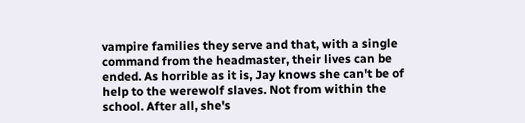vampire families they serve and that, with a single command from the headmaster, their lives can be ended. As horrible as it is, Jay knows she can't be of help to the werewolf slaves. Not from within the school. After all, she's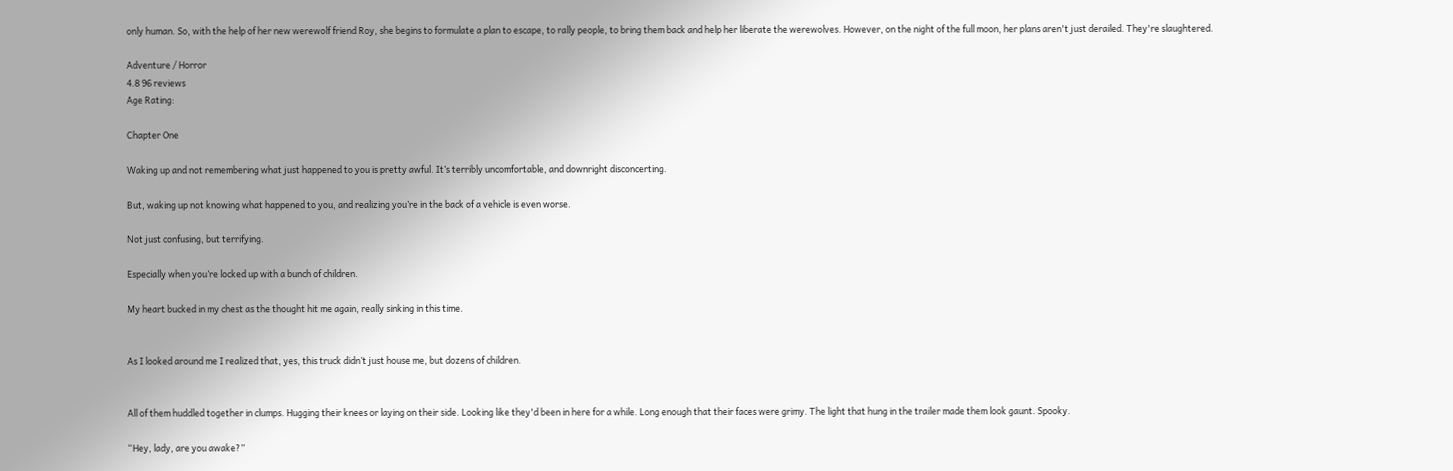only human. So, with the help of her new werewolf friend Roy, she begins to formulate a plan to escape, to rally people, to bring them back and help her liberate the werewolves. However, on the night of the full moon, her plans aren't just derailed. They're slaughtered.

Adventure / Horror
4.8 96 reviews
Age Rating:

Chapter One

Waking up and not remembering what just happened to you is pretty awful. It’s terribly uncomfortable, and downright disconcerting.

But, waking up not knowing what happened to you, and realizing you’re in the back of a vehicle is even worse.

Not just confusing, but terrifying.

Especially when you’re locked up with a bunch of children.

My heart bucked in my chest as the thought hit me again, really sinking in this time.


As I looked around me I realized that, yes, this truck didn’t just house me, but dozens of children.


All of them huddled together in clumps. Hugging their knees or laying on their side. Looking like they'd been in here for a while. Long enough that their faces were grimy. The light that hung in the trailer made them look gaunt. Spooky.

“Hey, lady, are you awake?”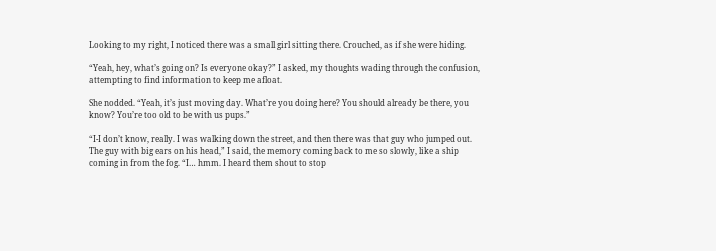Looking to my right, I noticed there was a small girl sitting there. Crouched, as if she were hiding.

“Yeah, hey, what’s going on? Is everyone okay?” I asked, my thoughts wading through the confusion, attempting to find information to keep me afloat.

She nodded. “Yeah, it’s just moving day. What’re you doing here? You should already be there, you know? You’re too old to be with us pups.”

“I-I don’t know, really. I was walking down the street, and then there was that guy who jumped out. The guy with big ears on his head,” I said, the memory coming back to me so slowly, like a ship coming in from the fog. “I… hmm. I heard them shout to stop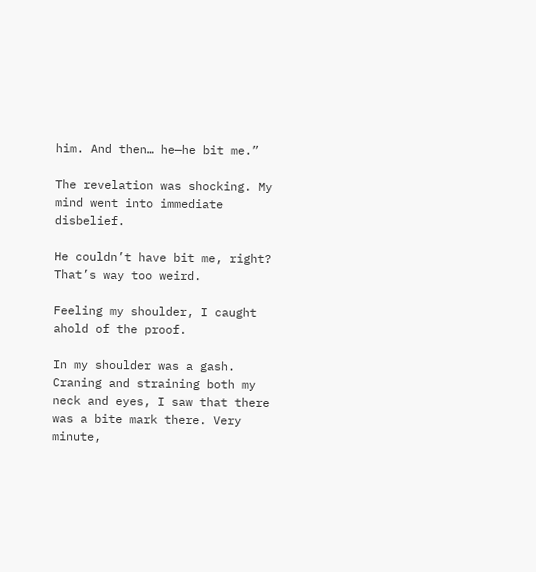him. And then… he—he bit me.”

The revelation was shocking. My mind went into immediate disbelief.

He couldn’t have bit me, right? That’s way too weird.

Feeling my shoulder, I caught ahold of the proof.

In my shoulder was a gash. Craning and straining both my neck and eyes, I saw that there was a bite mark there. Very minute,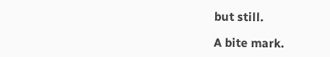but still.

A bite mark.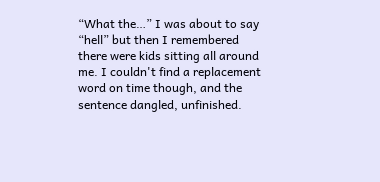“What the…” I was about to say “hell” but then I remembered there were kids sitting all around me. I couldn't find a replacement word on time though, and the sentence dangled, unfinished.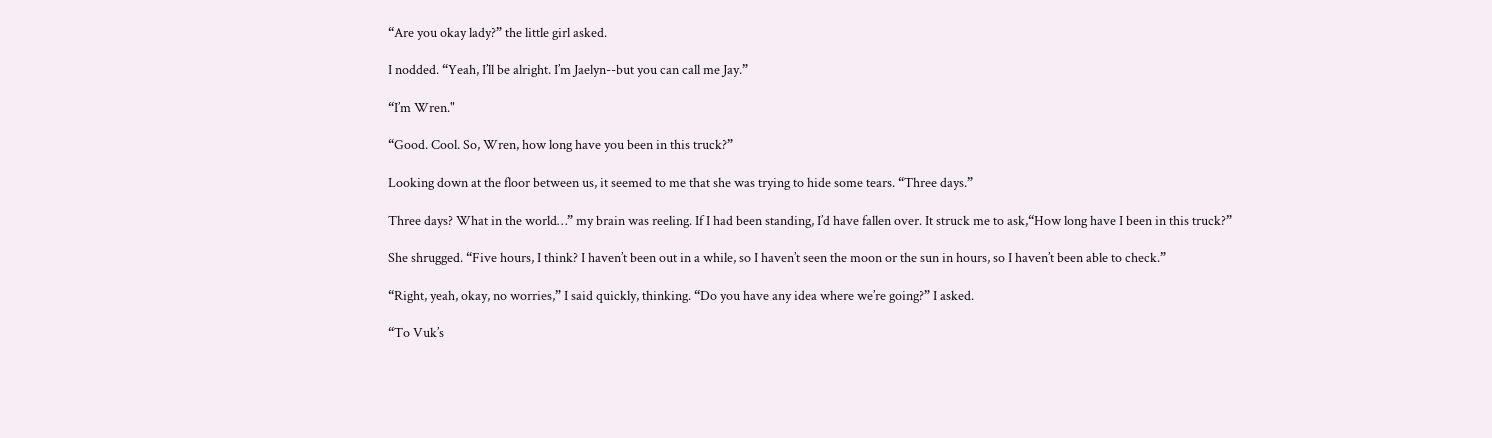“Are you okay lady?” the little girl asked.

I nodded. “Yeah, I’ll be alright. I’m Jaelyn--but you can call me Jay.”

“I’m Wren."

“Good. Cool. So, Wren, how long have you been in this truck?”

Looking down at the floor between us, it seemed to me that she was trying to hide some tears. “Three days.”

Three days? What in the world…” my brain was reeling. If I had been standing, I’d have fallen over. It struck me to ask,“How long have I been in this truck?”

She shrugged. “Five hours, I think? I haven’t been out in a while, so I haven’t seen the moon or the sun in hours, so I haven’t been able to check.”

“Right, yeah, okay, no worries,” I said quickly, thinking. “Do you have any idea where we’re going?” I asked.

“To Vuk’s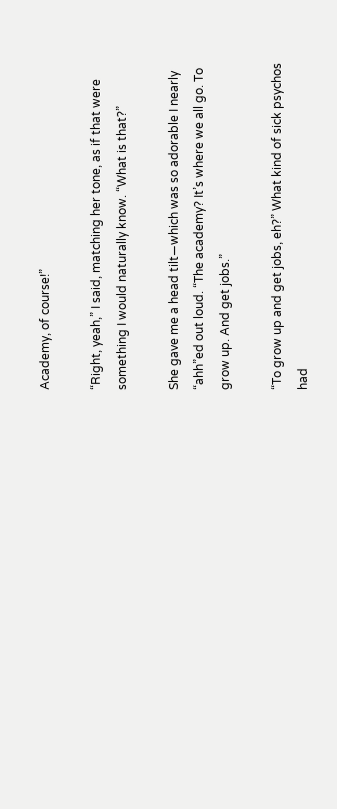Academy, of course!”

“Right, yeah,” I said, matching her tone, as if that were something I would naturally know. “What is that?”

She gave me a head tilt—which was so adorable I nearly “ahh”ed out loud. “The academy? It’s where we all go. To grow up. And get jobs.”

“To grow up and get jobs, eh?” What kind of sick psychos had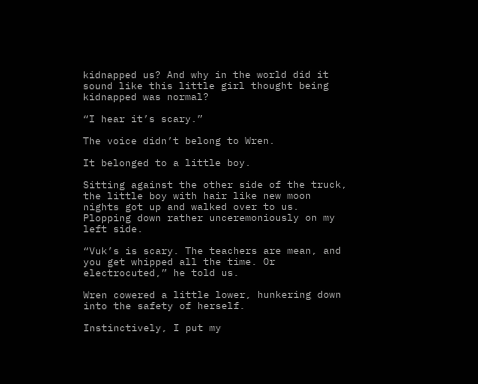kidnapped us? And why in the world did it sound like this little girl thought being kidnapped was normal?

“I hear it’s scary.”

The voice didn’t belong to Wren.

It belonged to a little boy.

Sitting against the other side of the truck, the little boy with hair like new moon nights got up and walked over to us. Plopping down rather unceremoniously on my left side.

“Vuk’s is scary. The teachers are mean, and you get whipped all the time. Or electrocuted,” he told us.

Wren cowered a little lower, hunkering down into the safety of herself.

Instinctively, I put my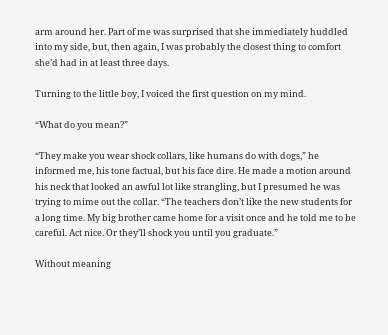arm around her. Part of me was surprised that she immediately huddled into my side, but, then again, I was probably the closest thing to comfort she’d had in at least three days.

Turning to the little boy, I voiced the first question on my mind.

“What do you mean?”

“They make you wear shock collars, like humans do with dogs,” he informed me, his tone factual, but his face dire. He made a motion around his neck that looked an awful lot like strangling, but I presumed he was trying to mime out the collar. “The teachers don’t like the new students for a long time. My big brother came home for a visit once and he told me to be careful. Act nice. Or they’ll shock you until you graduate.”

Without meaning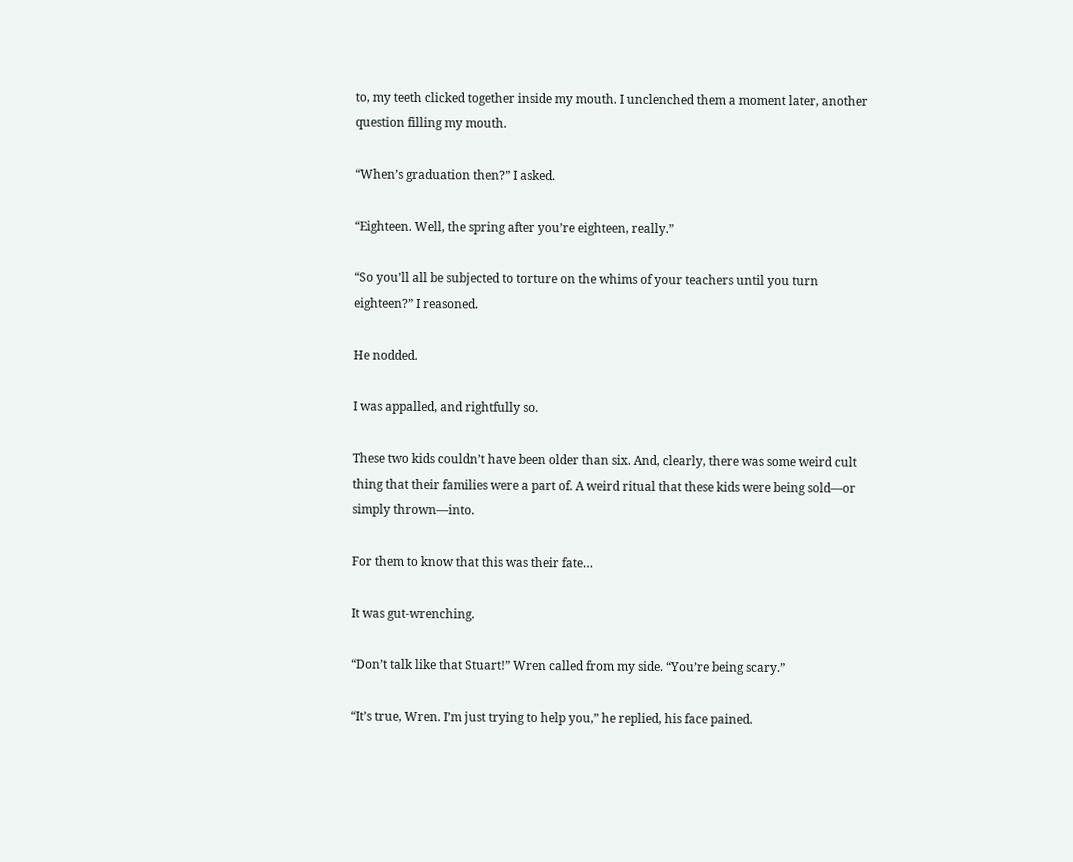to, my teeth clicked together inside my mouth. I unclenched them a moment later, another question filling my mouth.

“When’s graduation then?” I asked.

“Eighteen. Well, the spring after you’re eighteen, really.”

“So you’ll all be subjected to torture on the whims of your teachers until you turn eighteen?” I reasoned.

He nodded.

I was appalled, and rightfully so.

These two kids couldn’t have been older than six. And, clearly, there was some weird cult thing that their families were a part of. A weird ritual that these kids were being sold—or simply thrown—into.

For them to know that this was their fate…

It was gut-wrenching.

“Don’t talk like that Stuart!” Wren called from my side. “You’re being scary.”

“It’s true, Wren. I’m just trying to help you,” he replied, his face pained.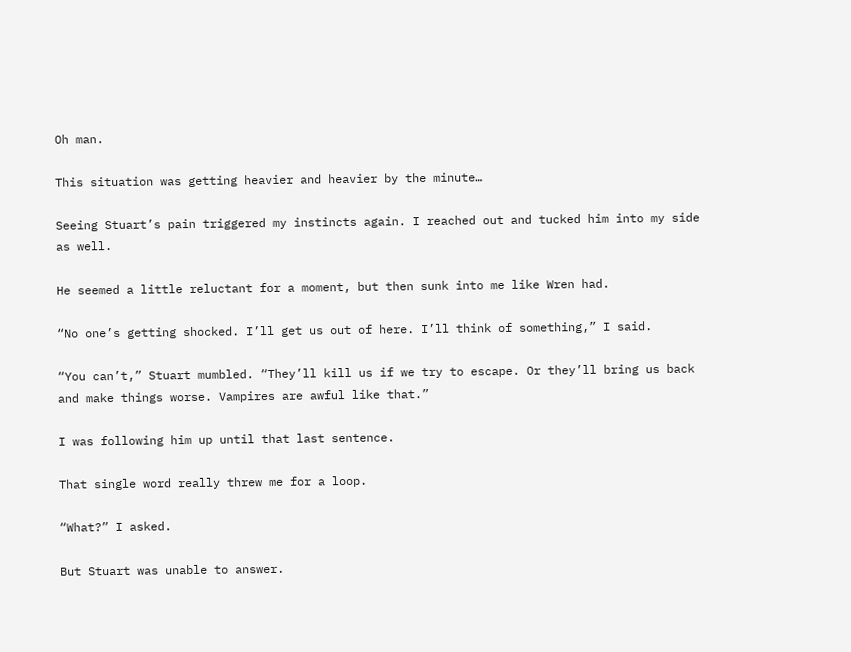Oh man.

This situation was getting heavier and heavier by the minute…

Seeing Stuart’s pain triggered my instincts again. I reached out and tucked him into my side as well.

He seemed a little reluctant for a moment, but then sunk into me like Wren had.

“No one’s getting shocked. I’ll get us out of here. I’ll think of something,” I said.

“You can’t,” Stuart mumbled. “They’ll kill us if we try to escape. Or they’ll bring us back and make things worse. Vampires are awful like that.”

I was following him up until that last sentence.

That single word really threw me for a loop.

“What?” I asked.

But Stuart was unable to answer.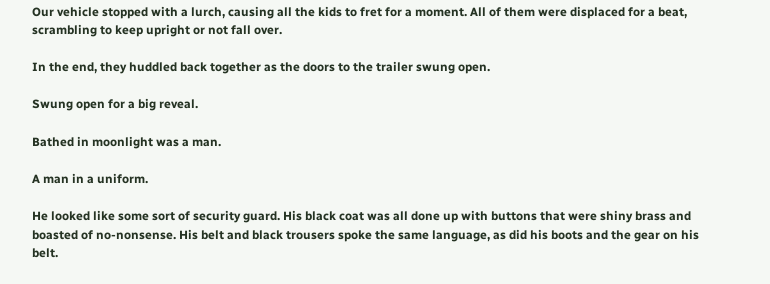Our vehicle stopped with a lurch, causing all the kids to fret for a moment. All of them were displaced for a beat, scrambling to keep upright or not fall over.

In the end, they huddled back together as the doors to the trailer swung open.

Swung open for a big reveal.

Bathed in moonlight was a man.

A man in a uniform.

He looked like some sort of security guard. His black coat was all done up with buttons that were shiny brass and boasted of no-nonsense. His belt and black trousers spoke the same language, as did his boots and the gear on his belt.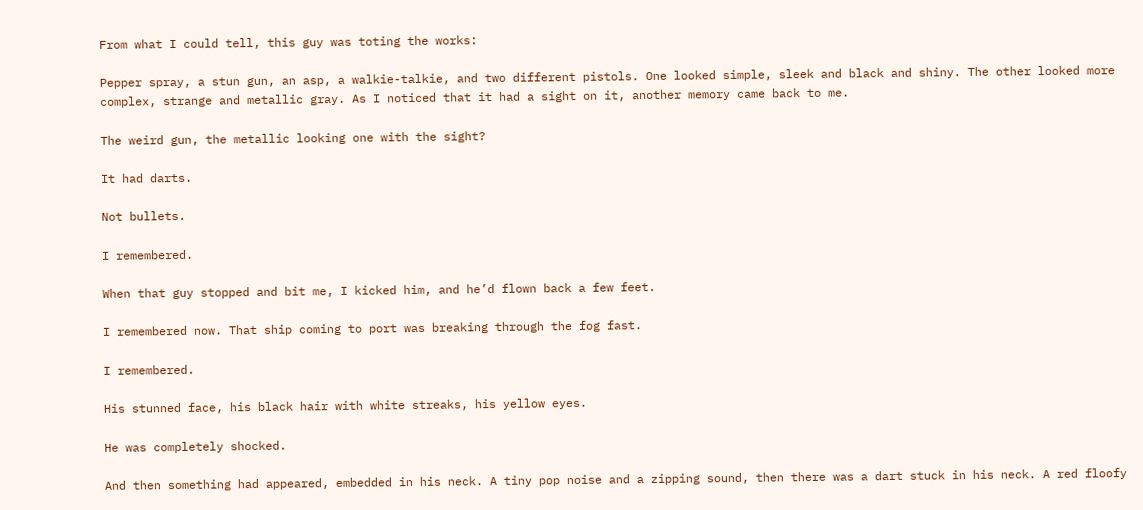From what I could tell, this guy was toting the works:

Pepper spray, a stun gun, an asp, a walkie-talkie, and two different pistols. One looked simple, sleek and black and shiny. The other looked more complex, strange and metallic gray. As I noticed that it had a sight on it, another memory came back to me.

The weird gun, the metallic looking one with the sight?

It had darts.

Not bullets.

I remembered.

When that guy stopped and bit me, I kicked him, and he’d flown back a few feet.

I remembered now. That ship coming to port was breaking through the fog fast.

I remembered.

His stunned face, his black hair with white streaks, his yellow eyes.

He was completely shocked.

And then something had appeared, embedded in his neck. A tiny pop noise and a zipping sound, then there was a dart stuck in his neck. A red floofy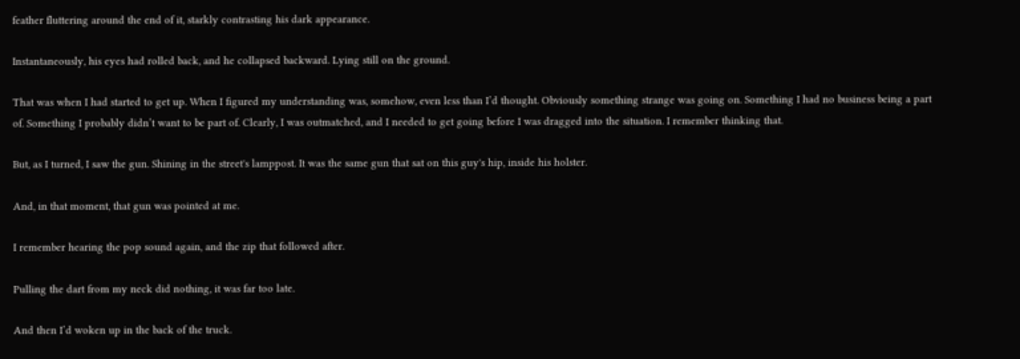feather fluttering around the end of it, starkly contrasting his dark appearance.

Instantaneously, his eyes had rolled back, and he collapsed backward. Lying still on the ground.

That was when I had started to get up. When I figured my understanding was, somehow, even less than I’d thought. Obviously something strange was going on. Something I had no business being a part of. Something I probably didn’t want to be part of. Clearly, I was outmatched, and I needed to get going before I was dragged into the situation. I remember thinking that.

But, as I turned, I saw the gun. Shining in the street's lamppost. It was the same gun that sat on this guy's hip, inside his holster.

And, in that moment, that gun was pointed at me.

I remember hearing the pop sound again, and the zip that followed after.

Pulling the dart from my neck did nothing, it was far too late.

And then I’d woken up in the back of the truck.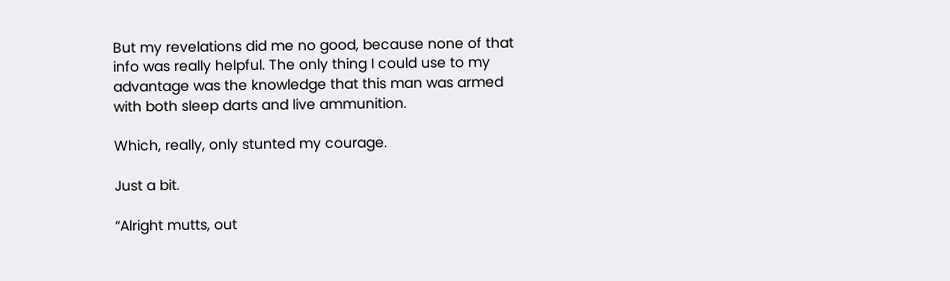But my revelations did me no good, because none of that info was really helpful. The only thing I could use to my advantage was the knowledge that this man was armed with both sleep darts and live ammunition.

Which, really, only stunted my courage.

Just a bit.

“Alright mutts, out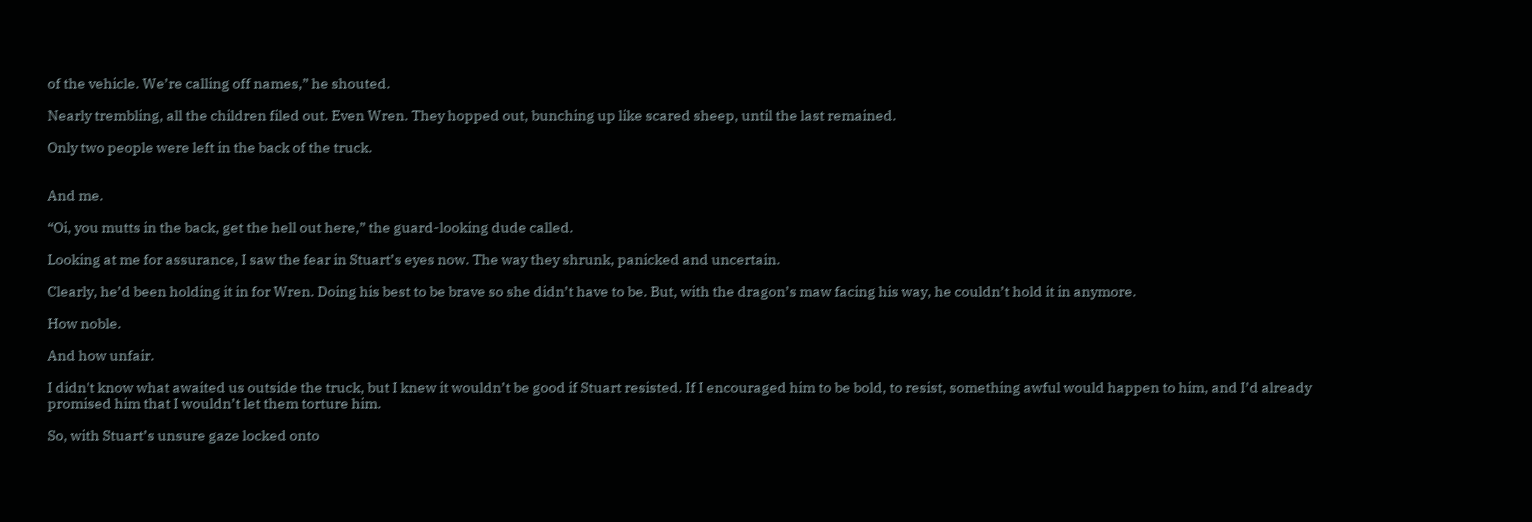of the vehicle. We’re calling off names,” he shouted.

Nearly trembling, all the children filed out. Even Wren. They hopped out, bunching up like scared sheep, until the last remained.

Only two people were left in the back of the truck.


And me.

“Oi, you mutts in the back, get the hell out here,” the guard-looking dude called.

Looking at me for assurance, I saw the fear in Stuart’s eyes now. The way they shrunk, panicked and uncertain.

Clearly, he’d been holding it in for Wren. Doing his best to be brave so she didn’t have to be. But, with the dragon’s maw facing his way, he couldn’t hold it in anymore.

How noble.

And how unfair.

I didn't know what awaited us outside the truck, but I knew it wouldn’t be good if Stuart resisted. If I encouraged him to be bold, to resist, something awful would happen to him, and I’d already promised him that I wouldn’t let them torture him.

So, with Stuart’s unsure gaze locked onto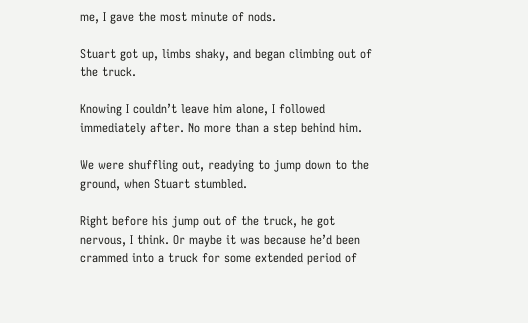me, I gave the most minute of nods.

Stuart got up, limbs shaky, and began climbing out of the truck.

Knowing I couldn’t leave him alone, I followed immediately after. No more than a step behind him.

We were shuffling out, readying to jump down to the ground, when Stuart stumbled.

Right before his jump out of the truck, he got nervous, I think. Or maybe it was because he’d been crammed into a truck for some extended period of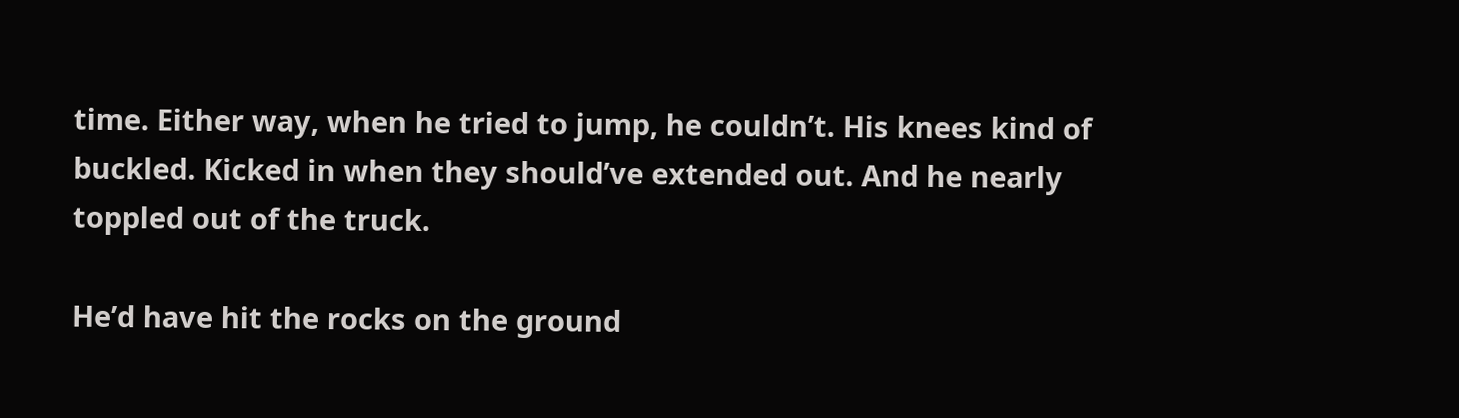time. Either way, when he tried to jump, he couldn’t. His knees kind of buckled. Kicked in when they should’ve extended out. And he nearly toppled out of the truck.

He’d have hit the rocks on the ground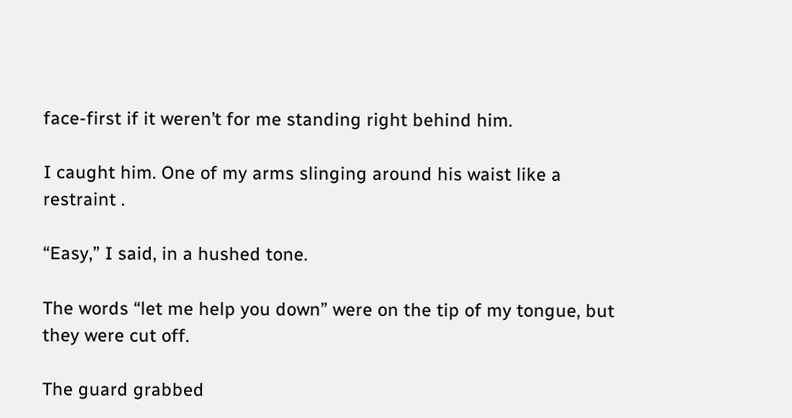face-first if it weren’t for me standing right behind him.

I caught him. One of my arms slinging around his waist like a restraint .

“Easy,” I said, in a hushed tone.

The words “let me help you down” were on the tip of my tongue, but they were cut off.

The guard grabbed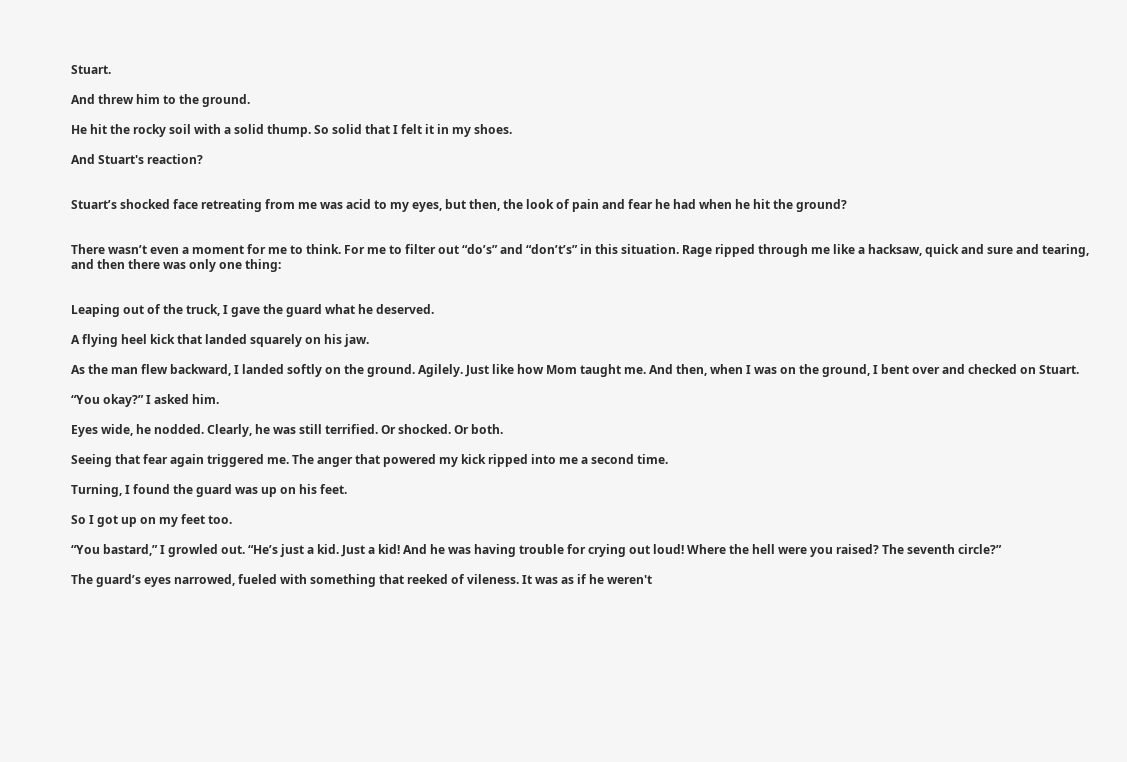Stuart.

And threw him to the ground.

He hit the rocky soil with a solid thump. So solid that I felt it in my shoes.

And Stuart's reaction?


Stuart’s shocked face retreating from me was acid to my eyes, but then, the look of pain and fear he had when he hit the ground?


There wasn’t even a moment for me to think. For me to filter out “do’s” and “don’t’s” in this situation. Rage ripped through me like a hacksaw, quick and sure and tearing, and then there was only one thing:


Leaping out of the truck, I gave the guard what he deserved.

A flying heel kick that landed squarely on his jaw.

As the man flew backward, I landed softly on the ground. Agilely. Just like how Mom taught me. And then, when I was on the ground, I bent over and checked on Stuart.

“You okay?” I asked him.

Eyes wide, he nodded. Clearly, he was still terrified. Or shocked. Or both.

Seeing that fear again triggered me. The anger that powered my kick ripped into me a second time.

Turning, I found the guard was up on his feet.

So I got up on my feet too.

“You bastard,” I growled out. “He’s just a kid. Just a kid! And he was having trouble for crying out loud! Where the hell were you raised? The seventh circle?”

The guard’s eyes narrowed, fueled with something that reeked of vileness. It was as if he weren't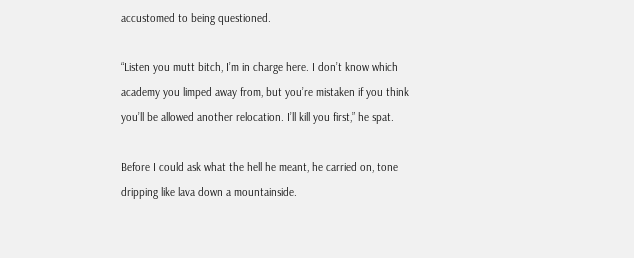accustomed to being questioned.

“Listen you mutt bitch, I’m in charge here. I don’t know which academy you limped away from, but you’re mistaken if you think you’ll be allowed another relocation. I’ll kill you first,” he spat.

Before I could ask what the hell he meant, he carried on, tone dripping like lava down a mountainside.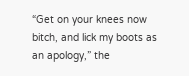“Get on your knees now bitch, and lick my boots as an apology,” the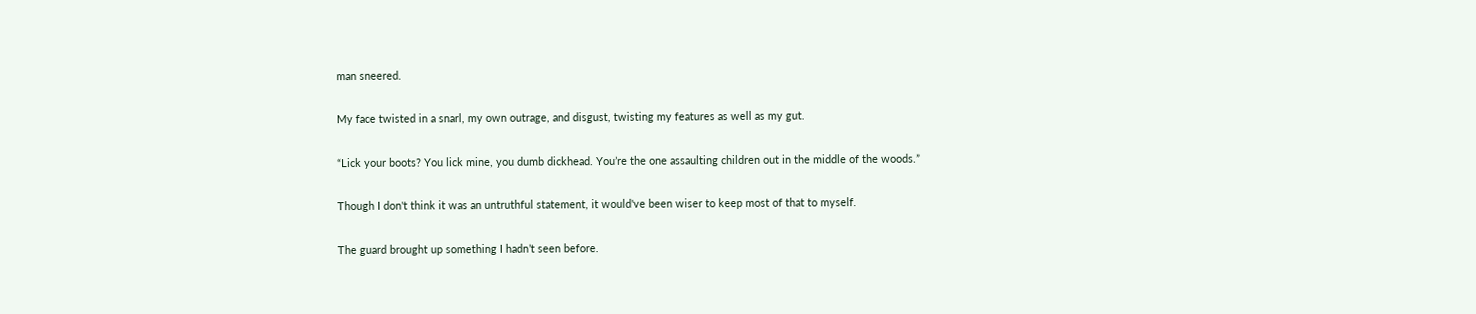man sneered.

My face twisted in a snarl, my own outrage, and disgust, twisting my features as well as my gut.

“Lick your boots? You lick mine, you dumb dickhead. You’re the one assaulting children out in the middle of the woods.”

Though I don't think it was an untruthful statement, it would've been wiser to keep most of that to myself.

The guard brought up something I hadn’t seen before.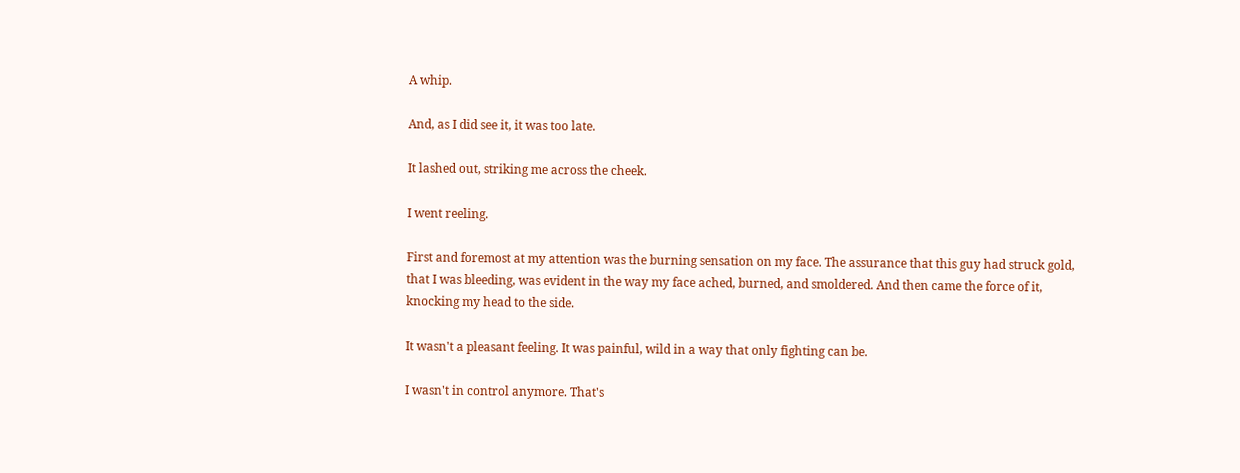A whip.

And, as I did see it, it was too late.

It lashed out, striking me across the cheek.

I went reeling.

First and foremost at my attention was the burning sensation on my face. The assurance that this guy had struck gold, that I was bleeding, was evident in the way my face ached, burned, and smoldered. And then came the force of it, knocking my head to the side.

It wasn't a pleasant feeling. It was painful, wild in a way that only fighting can be.

I wasn't in control anymore. That's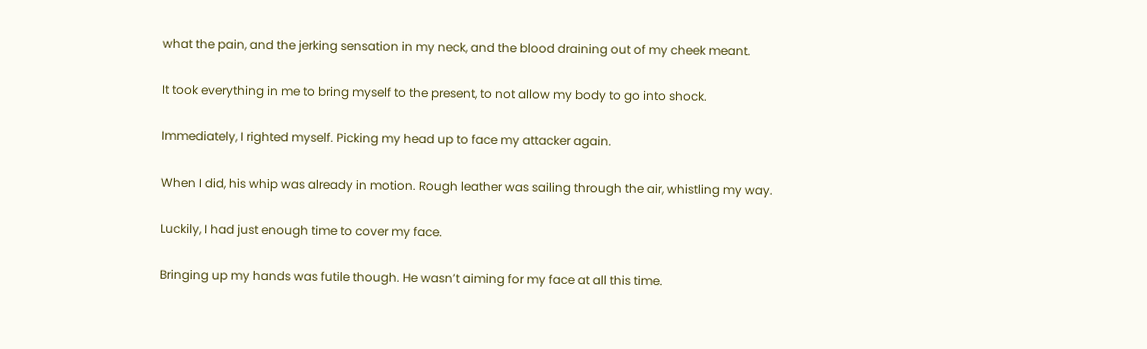what the pain, and the jerking sensation in my neck, and the blood draining out of my cheek meant.

It took everything in me to bring myself to the present, to not allow my body to go into shock.

Immediately, I righted myself. Picking my head up to face my attacker again.

When I did, his whip was already in motion. Rough leather was sailing through the air, whistling my way.

Luckily, I had just enough time to cover my face.

Bringing up my hands was futile though. He wasn’t aiming for my face at all this time.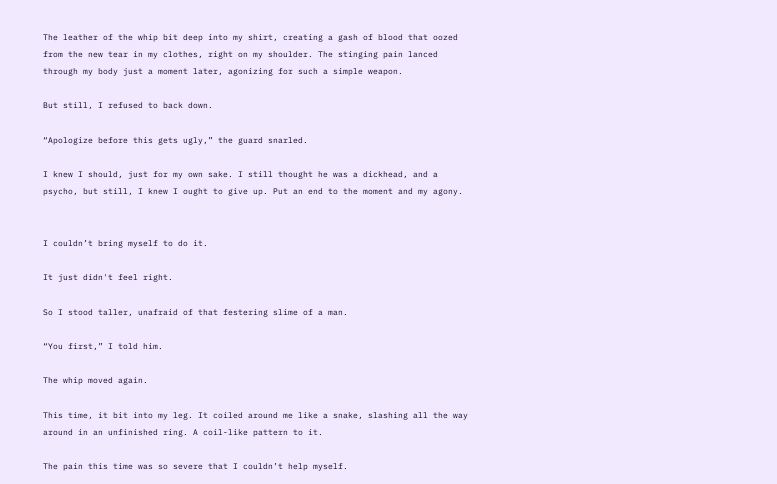The leather of the whip bit deep into my shirt, creating a gash of blood that oozed from the new tear in my clothes, right on my shoulder. The stinging pain lanced through my body just a moment later, agonizing for such a simple weapon.

But still, I refused to back down.

“Apologize before this gets ugly,” the guard snarled.

I knew I should, just for my own sake. I still thought he was a dickhead, and a psycho, but still, I knew I ought to give up. Put an end to the moment and my agony.


I couldn’t bring myself to do it.

It just didn't feel right.

So I stood taller, unafraid of that festering slime of a man.

“You first,” I told him.

The whip moved again.

This time, it bit into my leg. It coiled around me like a snake, slashing all the way around in an unfinished ring. A coil-like pattern to it.

The pain this time was so severe that I couldn’t help myself.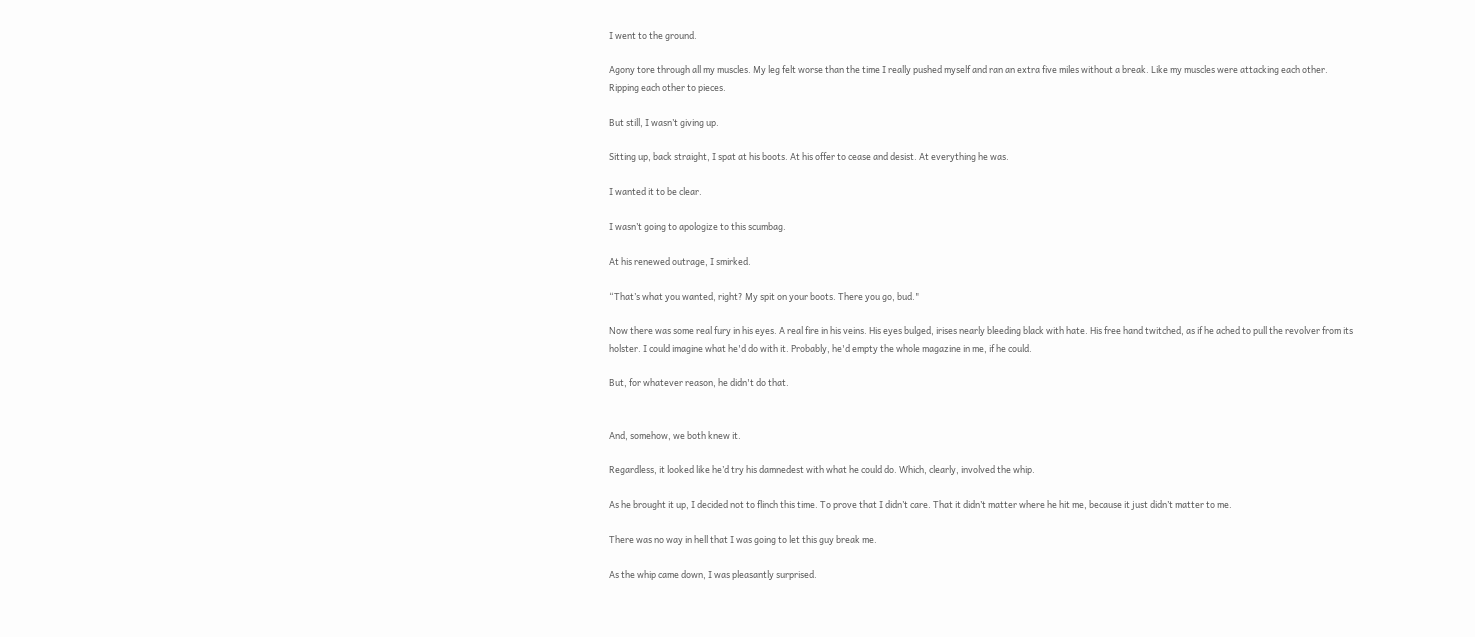I went to the ground.

Agony tore through all my muscles. My leg felt worse than the time I really pushed myself and ran an extra five miles without a break. Like my muscles were attacking each other. Ripping each other to pieces.

But still, I wasn’t giving up.

Sitting up, back straight, I spat at his boots. At his offer to cease and desist. At everything he was.

I wanted it to be clear.

I wasn’t going to apologize to this scumbag.

At his renewed outrage, I smirked.

“That’s what you wanted, right? My spit on your boots. There you go, bud."

Now there was some real fury in his eyes. A real fire in his veins. His eyes bulged, irises nearly bleeding black with hate. His free hand twitched, as if he ached to pull the revolver from its holster. I could imagine what he'd do with it. Probably, he'd empty the whole magazine in me, if he could.

But, for whatever reason, he didn't do that.


And, somehow, we both knew it.

Regardless, it looked like he’d try his damnedest with what he could do. Which, clearly, involved the whip.

As he brought it up, I decided not to flinch this time. To prove that I didn’t care. That it didn’t matter where he hit me, because it just didn’t matter to me.

There was no way in hell that I was going to let this guy break me.

As the whip came down, I was pleasantly surprised.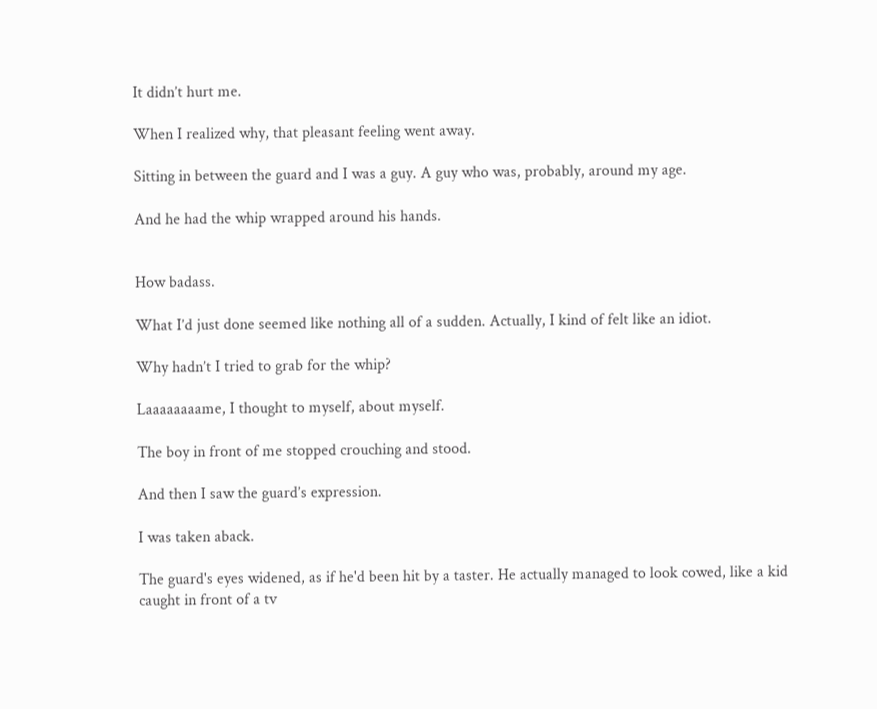It didn’t hurt me.

When I realized why, that pleasant feeling went away.

Sitting in between the guard and I was a guy. A guy who was, probably, around my age.

And he had the whip wrapped around his hands.


How badass.

What I’d just done seemed like nothing all of a sudden. Actually, I kind of felt like an idiot.

Why hadn’t I tried to grab for the whip?

Laaaaaaaame, I thought to myself, about myself.

The boy in front of me stopped crouching and stood.

And then I saw the guard’s expression.

I was taken aback.

The guard's eyes widened, as if he'd been hit by a taster. He actually managed to look cowed, like a kid caught in front of a tv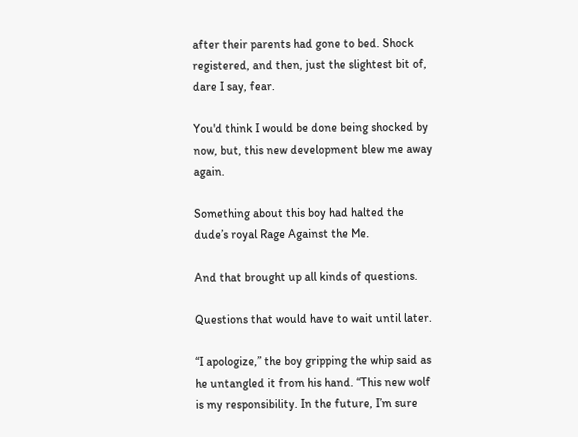after their parents had gone to bed. Shock registered, and then, just the slightest bit of, dare I say, fear.

You'd think I would be done being shocked by now, but, this new development blew me away again.

Something about this boy had halted the dude’s royal Rage Against the Me.

And that brought up all kinds of questions.

Questions that would have to wait until later.

“I apologize,” the boy gripping the whip said as he untangled it from his hand. “This new wolf is my responsibility. In the future, I’m sure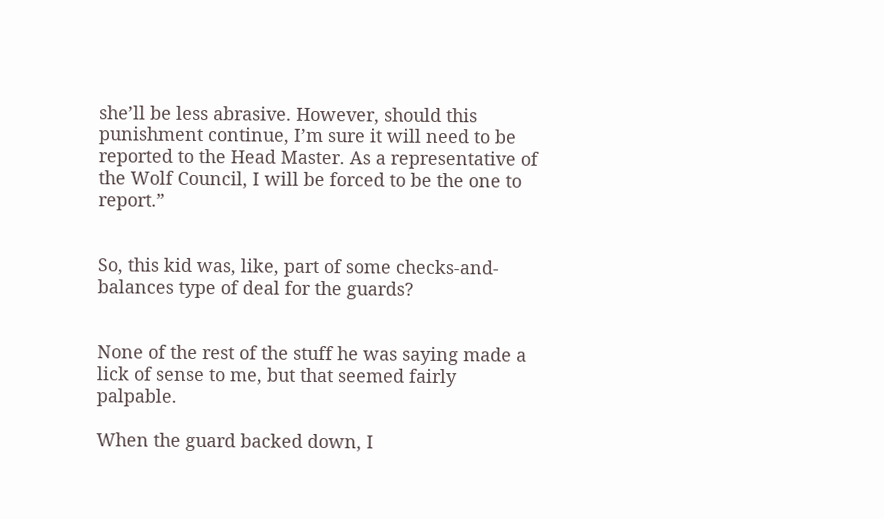she’ll be less abrasive. However, should this punishment continue, I’m sure it will need to be reported to the Head Master. As a representative of the Wolf Council, I will be forced to be the one to report.”


So, this kid was, like, part of some checks-and-balances type of deal for the guards?


None of the rest of the stuff he was saying made a lick of sense to me, but that seemed fairly palpable.

When the guard backed down, I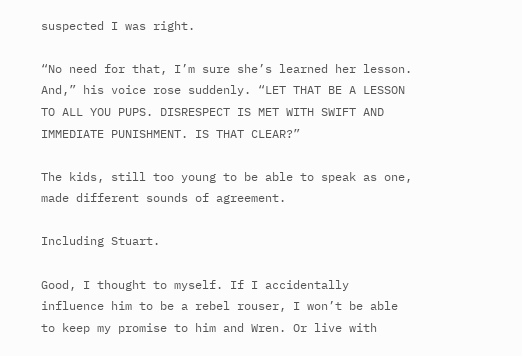suspected I was right.

“No need for that, I’m sure she’s learned her lesson. And,” his voice rose suddenly. “LET THAT BE A LESSON TO ALL YOU PUPS. DISRESPECT IS MET WITH SWIFT AND IMMEDIATE PUNISHMENT. IS THAT CLEAR?”

The kids, still too young to be able to speak as one, made different sounds of agreement.

Including Stuart.

Good, I thought to myself. If I accidentally influence him to be a rebel rouser, I won’t be able to keep my promise to him and Wren. Or live with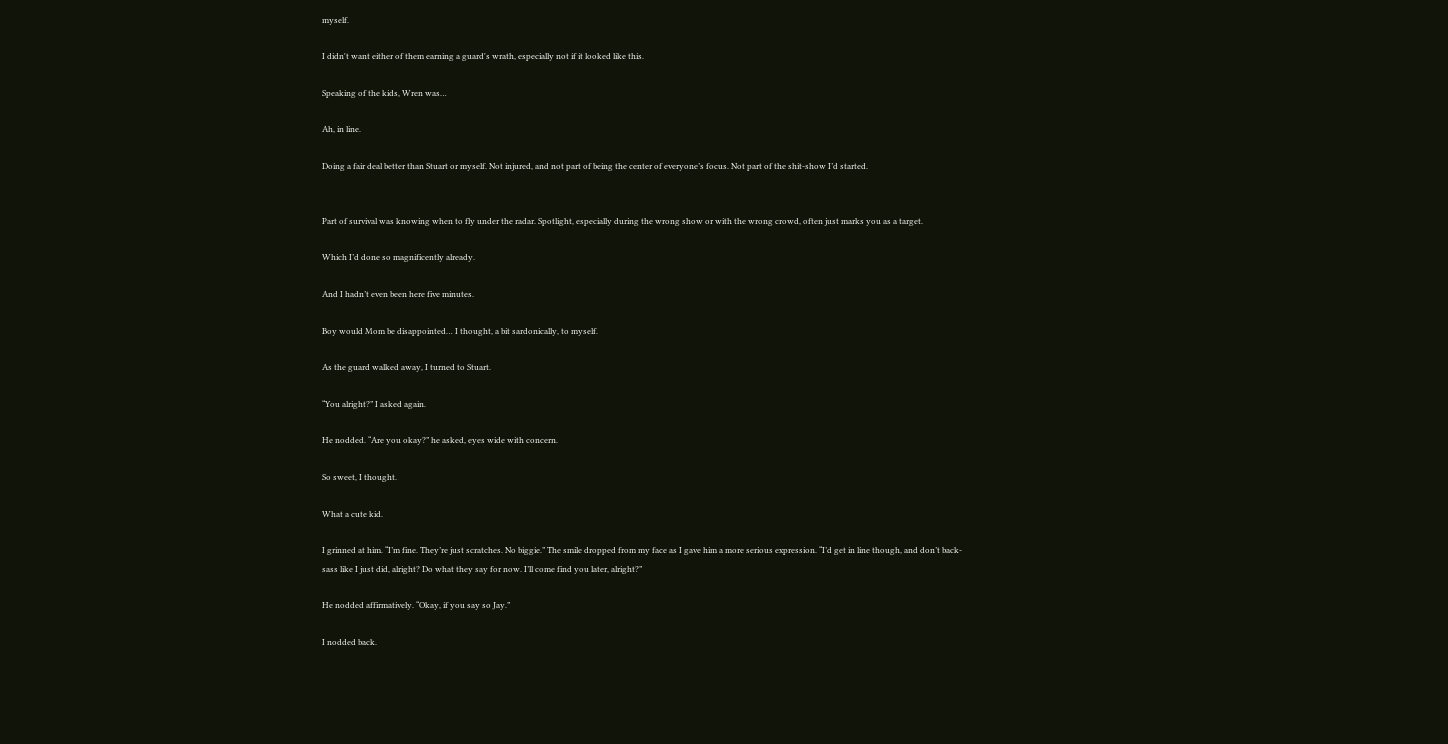myself.

I didn't want either of them earning a guard's wrath, especially not if it looked like this.

Speaking of the kids, Wren was…

Ah, in line.

Doing a fair deal better than Stuart or myself. Not injured, and not part of being the center of everyone’s focus. Not part of the shit-show I’d started.


Part of survival was knowing when to fly under the radar. Spotlight, especially during the wrong show or with the wrong crowd, often just marks you as a target.

Which I’d done so magnificently already.

And I hadn’t even been here five minutes.

Boy would Mom be disappointed… I thought, a bit sardonically, to myself.

As the guard walked away, I turned to Stuart.

“You alright?” I asked again.

He nodded. “Are you okay?” he asked, eyes wide with concern.

So sweet, I thought.

What a cute kid.

I grinned at him. “I’m fine. They’re just scratches. No biggie.” The smile dropped from my face as I gave him a more serious expression. “I’d get in line though, and don’t back-sass like I just did, alright? Do what they say for now. I’ll come find you later, alright?”

He nodded affirmatively. “Okay, if you say so Jay.”

I nodded back.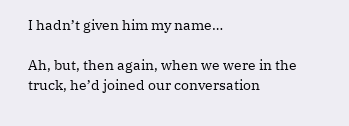I hadn’t given him my name…

Ah, but, then again, when we were in the truck, he’d joined our conversation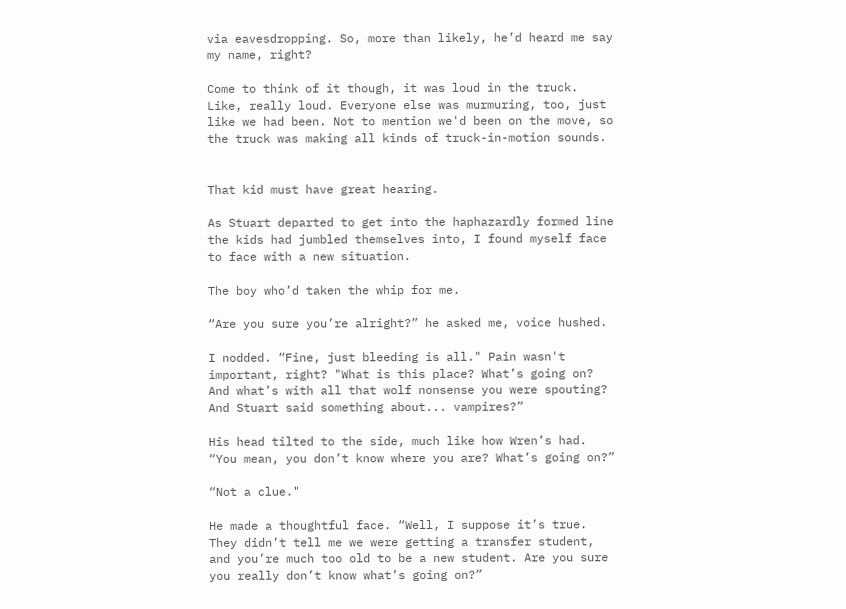via eavesdropping. So, more than likely, he’d heard me say my name, right?

Come to think of it though, it was loud in the truck. Like, really loud. Everyone else was murmuring, too, just like we had been. Not to mention we'd been on the move, so the truck was making all kinds of truck-in-motion sounds.


That kid must have great hearing.

As Stuart departed to get into the haphazardly formed line the kids had jumbled themselves into, I found myself face to face with a new situation.

The boy who’d taken the whip for me.

“Are you sure you’re alright?” he asked me, voice hushed.

I nodded. “Fine, just bleeding is all." Pain wasn't important, right? "What is this place? What’s going on? And what’s with all that wolf nonsense you were spouting? And Stuart said something about... vampires?”

His head tilted to the side, much like how Wren’s had. “You mean, you don’t know where you are? What’s going on?”

“Not a clue."

He made a thoughtful face. “Well, I suppose it’s true. They didn’t tell me we were getting a transfer student, and you’re much too old to be a new student. Are you sure you really don’t know what’s going on?”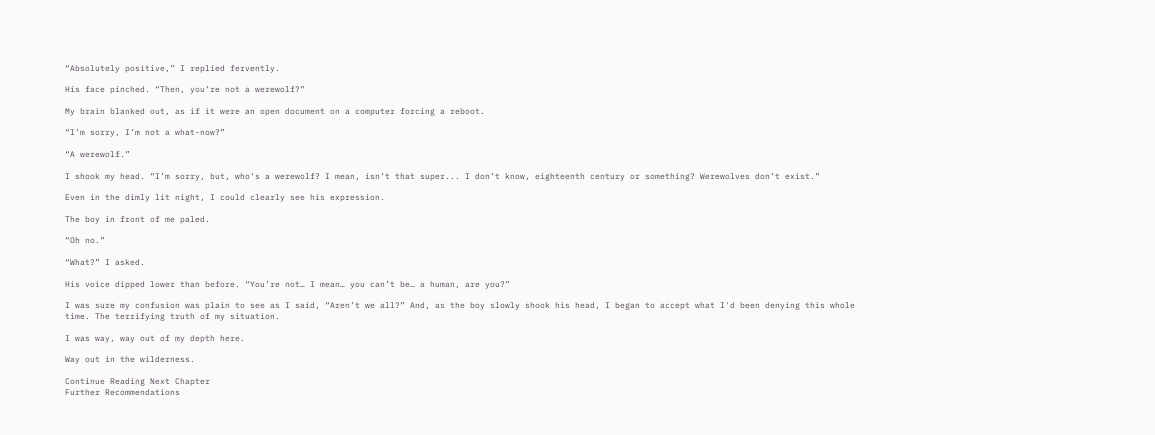“Absolutely positive,” I replied fervently.

His face pinched. “Then, you’re not a werewolf?”

My brain blanked out, as if it were an open document on a computer forcing a reboot.

“I’m sorry, I’m not a what-now?”

“A werewolf.”

I shook my head. “I’m sorry, but, who’s a werewolf? I mean, isn’t that super... I don’t know, eighteenth century or something? Werewolves don’t exist.”

Even in the dimly lit night, I could clearly see his expression.

The boy in front of me paled.

“Oh no.”

“What?” I asked.

His voice dipped lower than before. “You’re not… I mean… you can’t be… a human, are you?”

I was sure my confusion was plain to see as I said, “Aren’t we all?” And, as the boy slowly shook his head, I began to accept what I'd been denying this whole time. The terrifying truth of my situation.

I was way, way out of my depth here.

Way out in the wilderness.

Continue Reading Next Chapter
Further Recommendations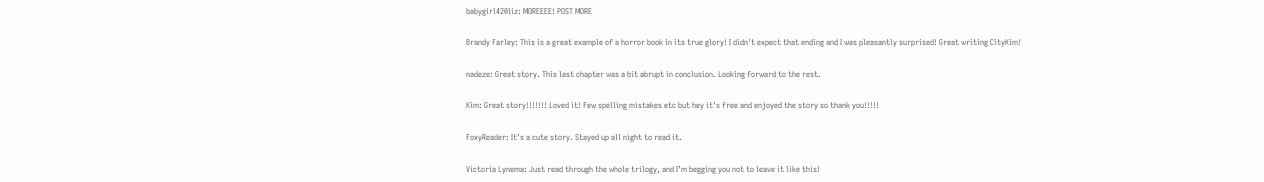babygirl420liz: MOREEEE! POST MORE

Brandy Farley: This is a great example of a horror book in its true glory! I didn't expect that ending and I was pleasantly surprised! Great writing CityKim!

nadeze: Great story. This last chapter was a bit abrupt in conclusion. Looking forward to the rest.

Kim: Great story!!!!!!! Loved it! Few spelling mistakes etc but hey it's free and enjoyed the story so thank you!!!!!

FoxyReader: It’s a cute story. Stayed up all night to read it.

Victoria Lynema: Just read through the whole trilogy, and I’m begging you not to leave it like this!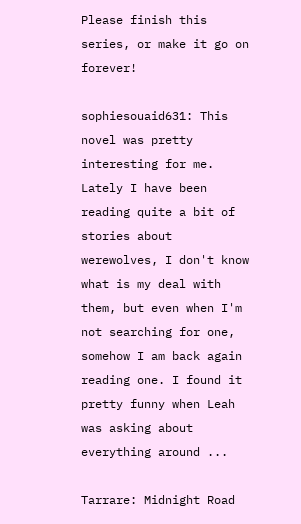Please finish this series, or make it go on forever!

sophiesouaid631: This novel was pretty interesting for me. Lately I have been reading quite a bit of stories about werewolves, I don't know what is my deal with them, but even when I'm not searching for one, somehow I am back again reading one. I found it pretty funny when Leah was asking about everything around ...

Tarrare: Midnight Road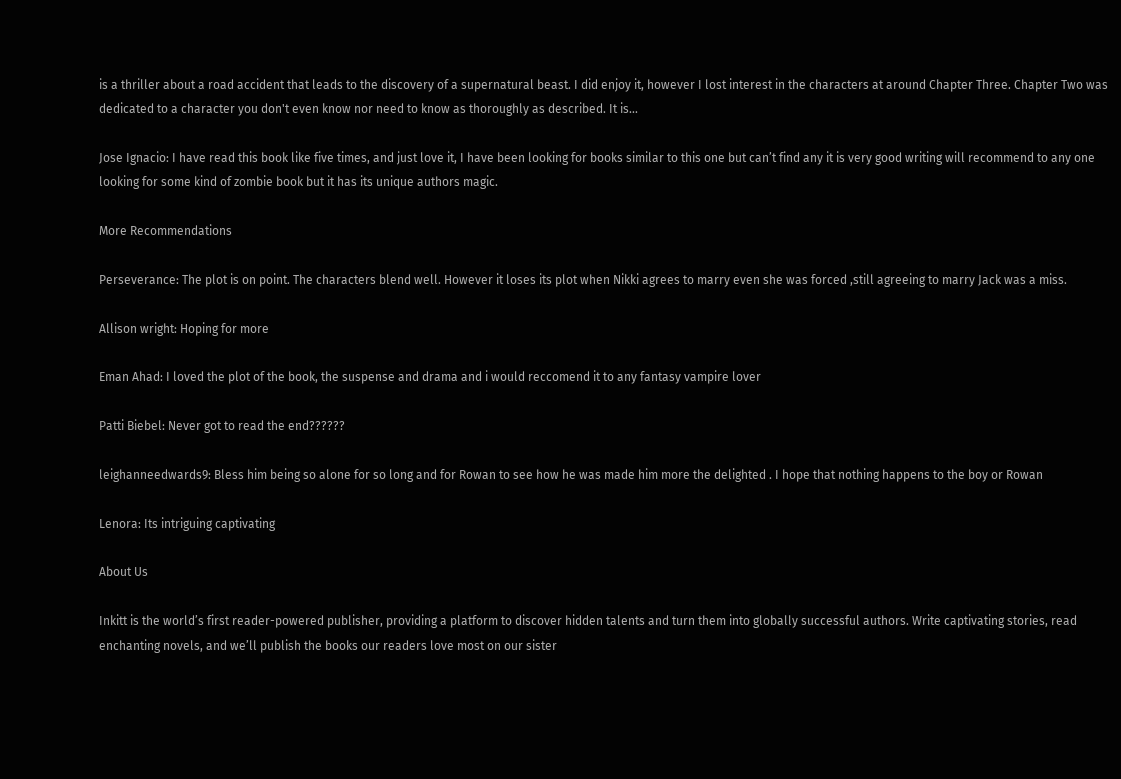is a thriller about a road accident that leads to the discovery of a supernatural beast. I did enjoy it, however I lost interest in the characters at around Chapter Three. Chapter Two was dedicated to a character you don't even know nor need to know as thoroughly as described. It is...

Jose Ignacio: I have read this book like five times, and just love it, I have been looking for books similar to this one but can’t find any it is very good writing will recommend to any one looking for some kind of zombie book but it has its unique authors magic.

More Recommendations

Perseverance: The plot is on point. The characters blend well. However it loses its plot when Nikki agrees to marry even she was forced ,still agreeing to marry Jack was a miss.

Allison wright: Hoping for more

Eman Ahad: I loved the plot of the book, the suspense and drama and i would reccomend it to any fantasy vampire lover

Patti Biebel: Never got to read the end??????

leighanneedwards9: Bless him being so alone for so long and for Rowan to see how he was made him more the delighted . I hope that nothing happens to the boy or Rowan

Lenora: Its intriguing captivating

About Us

Inkitt is the world’s first reader-powered publisher, providing a platform to discover hidden talents and turn them into globally successful authors. Write captivating stories, read enchanting novels, and we’ll publish the books our readers love most on our sister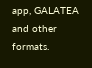app, GALATEA and other formats.